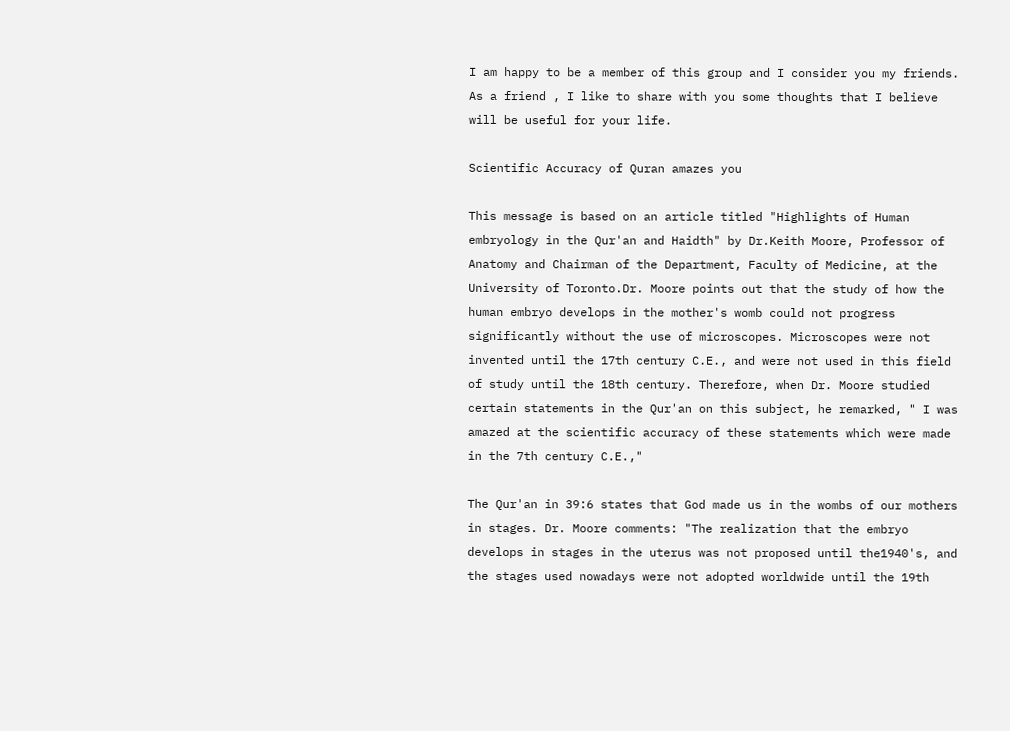I am happy to be a member of this group and I consider you my friends.
As a friend , I like to share with you some thoughts that I believe
will be useful for your life.

Scientific Accuracy of Quran amazes you

This message is based on an article titled "Highlights of Human
embryology in the Qur'an and Haidth" by Dr.Keith Moore, Professor of
Anatomy and Chairman of the Department, Faculty of Medicine, at the
University of Toronto.Dr. Moore points out that the study of how the
human embryo develops in the mother's womb could not progress
significantly without the use of microscopes. Microscopes were not
invented until the 17th century C.E., and were not used in this field
of study until the 18th century. Therefore, when Dr. Moore studied
certain statements in the Qur'an on this subject, he remarked, " I was
amazed at the scientific accuracy of these statements which were made
in the 7th century C.E.,"

The Qur'an in 39:6 states that God made us in the wombs of our mothers
in stages. Dr. Moore comments: "The realization that the embryo
develops in stages in the uterus was not proposed until the1940's, and
the stages used nowadays were not adopted worldwide until the 19th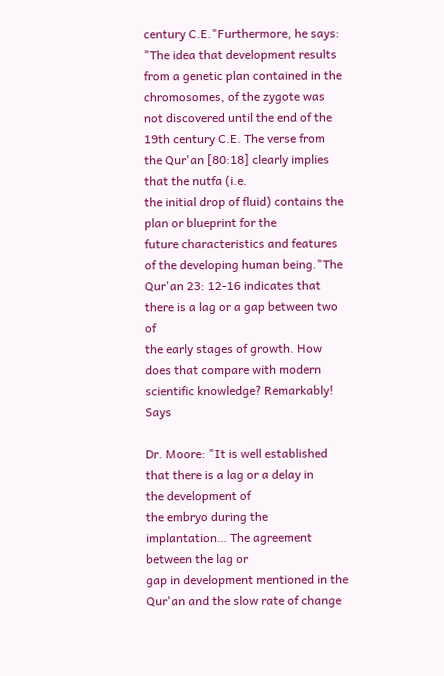century C.E."Furthermore, he says: "The idea that development results
from a genetic plan contained in the chromosomes, of the zygote was
not discovered until the end of the 19th century C.E. The verse from
the Qur'an [80:18] clearly implies that the nutfa (i.e.
the initial drop of fluid) contains the plan or blueprint for the
future characteristics and features of the developing human being."The
Qur'an 23: 12-16 indicates that there is a lag or a gap between two of
the early stages of growth. How does that compare with modern
scientific knowledge? Remarkably! Says

Dr. Moore: "It is well established that there is a lag or a delay in
the development of
the embryo during the implantation… The agreement between the lag or
gap in development mentioned in the Qur'an and the slow rate of change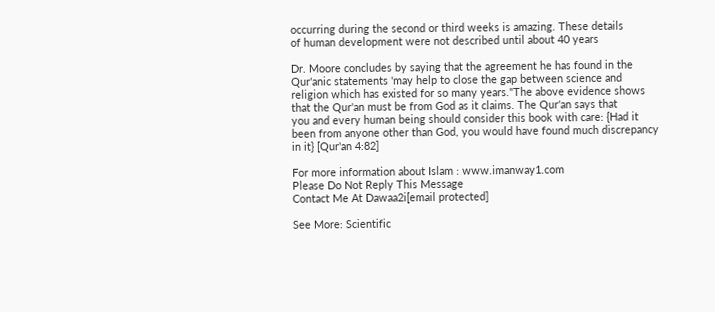occurring during the second or third weeks is amazing. These details
of human development were not described until about 40 years

Dr. Moore concludes by saying that the agreement he has found in the
Qur'anic statements 'may help to close the gap between science and
religion which has existed for so many years."The above evidence shows
that the Qur'an must be from God as it claims. The Qur'an says that
you and every human being should consider this book with care: {Had it
been from anyone other than God, you would have found much discrepancy
in it} [Qur'an 4:82]

For more information about Islam : www.imanway1.com
Please Do Not Reply This Message
Contact Me At Dawaa2i[email protected]

See More: Scientific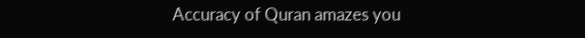Accuracy of Quran amazes you